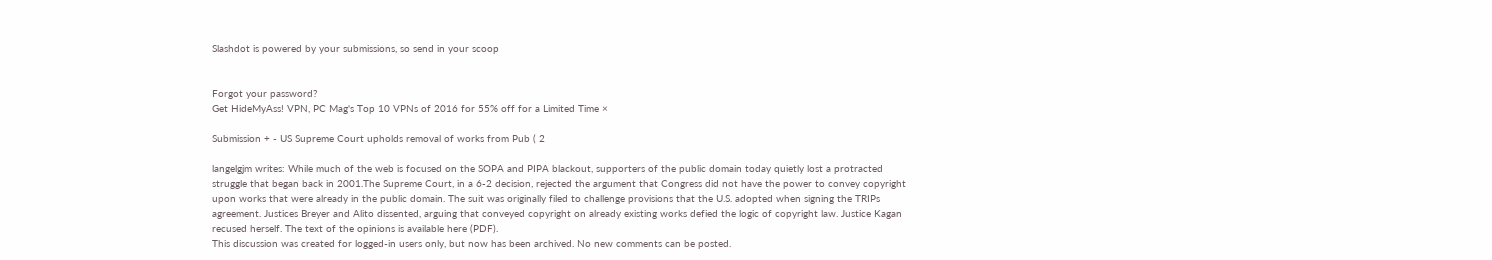Slashdot is powered by your submissions, so send in your scoop


Forgot your password?
Get HideMyAss! VPN, PC Mag's Top 10 VPNs of 2016 for 55% off for a Limited Time ×

Submission + - US Supreme Court upholds removal of works from Pub ( 2

langelgjm writes: While much of the web is focused on the SOPA and PIPA blackout, supporters of the public domain today quietly lost a protracted struggle that began back in 2001.The Supreme Court, in a 6-2 decision, rejected the argument that Congress did not have the power to convey copyright upon works that were already in the public domain. The suit was originally filed to challenge provisions that the U.S. adopted when signing the TRIPs agreement. Justices Breyer and Alito dissented, arguing that conveyed copyright on already existing works defied the logic of copyright law. Justice Kagan recused herself. The text of the opinions is available here (PDF).
This discussion was created for logged-in users only, but now has been archived. No new comments can be posted.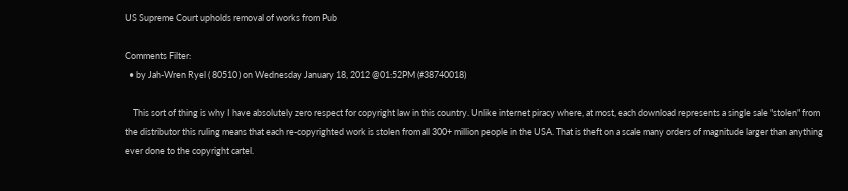US Supreme Court upholds removal of works from Pub

Comments Filter:
  • by Jah-Wren Ryel ( 80510 ) on Wednesday January 18, 2012 @01:52PM (#38740018)

    This sort of thing is why I have absolutely zero respect for copyright law in this country. Unlike internet piracy where, at most, each download represents a single sale "stolen" from the distributor this ruling means that each re-copyrighted work is stolen from all 300+ million people in the USA. That is theft on a scale many orders of magnitude larger than anything ever done to the copyright cartel.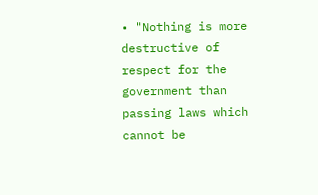• "Nothing is more destructive of respect for the government than passing laws which cannot be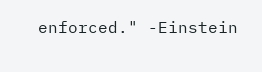enforced." -Einstein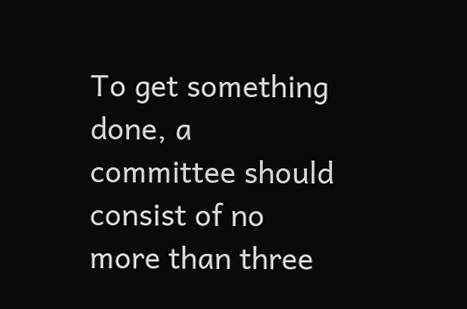To get something done, a committee should consist of no more than three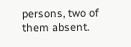persons, two of them absent.